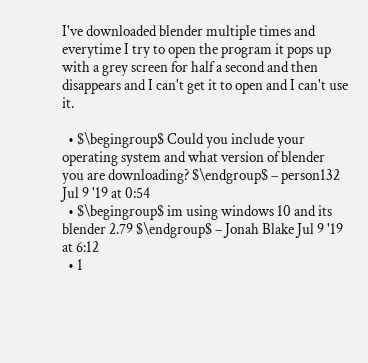I've downloaded blender multiple times and everytime I try to open the program it pops up with a grey screen for half a second and then disappears and I can't get it to open and I can't use it.

  • $\begingroup$ Could you include your operating system and what version of blender you are downloading? $\endgroup$ – person132 Jul 9 '19 at 0:54
  • $\begingroup$ im using windows 10 and its blender 2.79 $\endgroup$ – Jonah Blake Jul 9 '19 at 6:12
  • 1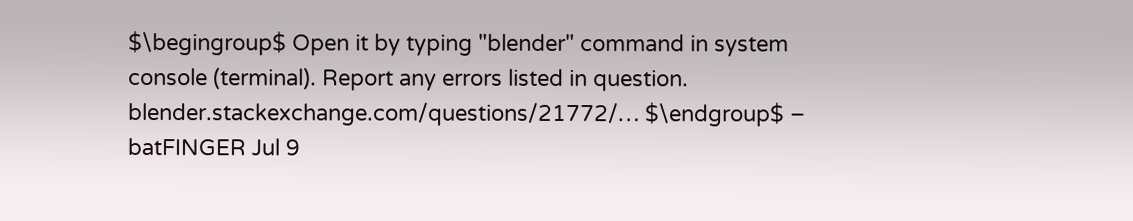$\begingroup$ Open it by typing "blender" command in system console (terminal). Report any errors listed in question. blender.stackexchange.com/questions/21772/… $\endgroup$ – batFINGER Jul 9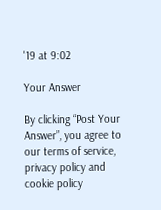'19 at 9:02

Your Answer

By clicking “Post Your Answer”, you agree to our terms of service, privacy policy and cookie policy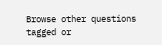Browse other questions tagged or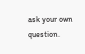ask your own question.